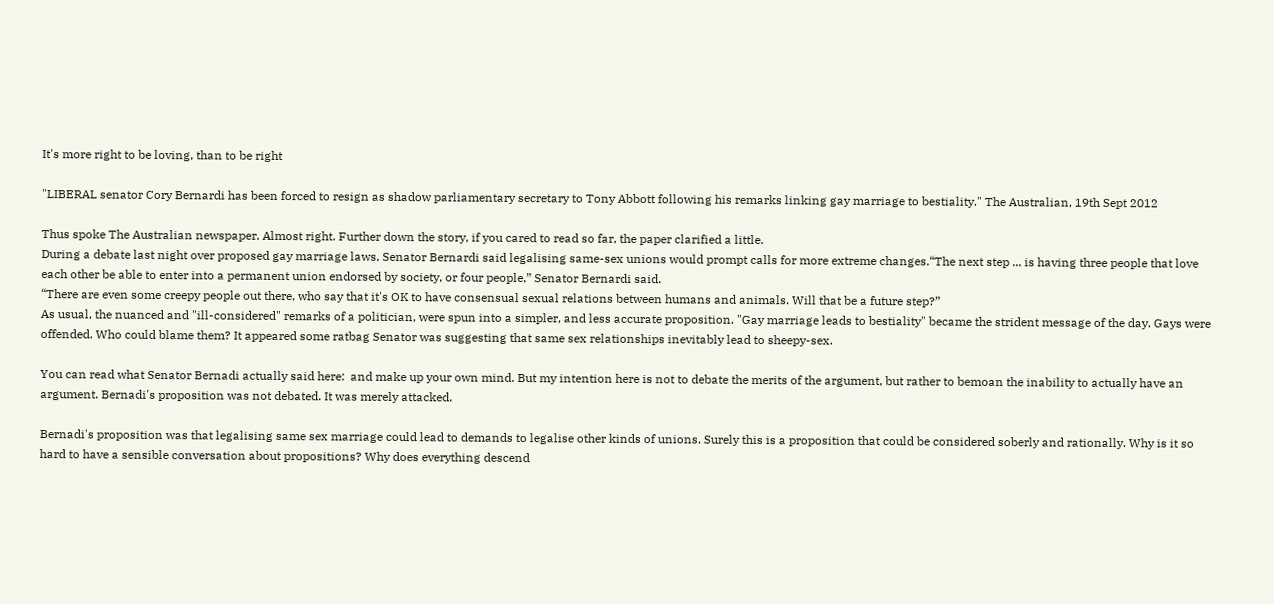It's more right to be loving, than to be right

"LIBERAL senator Cory Bernardi has been forced to resign as shadow parliamentary secretary to Tony Abbott following his remarks linking gay marriage to bestiality." The Australian, 19th Sept 2012

Thus spoke The Australian newspaper. Almost right. Further down the story, if you cared to read so far, the paper clarified a little.
During a debate last night over proposed gay marriage laws, Senator Bernardi said legalising same-sex unions would prompt calls for more extreme changes.“The next step ... is having three people that love each other be able to enter into a permanent union endorsed by society, or four people,” Senator Bernardi said.
“There are even some creepy people out there, who say that it's OK to have consensual sexual relations between humans and animals. Will that be a future step?”
As usual, the nuanced and "ill-considered" remarks of a politician, were spun into a simpler, and less accurate proposition. "Gay marriage leads to bestiality" became the strident message of the day. Gays were offended. Who could blame them? It appeared some ratbag Senator was suggesting that same sex relationships inevitably lead to sheepy-sex.

You can read what Senator Bernadi actually said here:  and make up your own mind. But my intention here is not to debate the merits of the argument, but rather to bemoan the inability to actually have an argument. Bernadi's proposition was not debated. It was merely attacked.

Bernadi's proposition was that legalising same sex marriage could lead to demands to legalise other kinds of unions. Surely this is a proposition that could be considered soberly and rationally. Why is it so hard to have a sensible conversation about propositions? Why does everything descend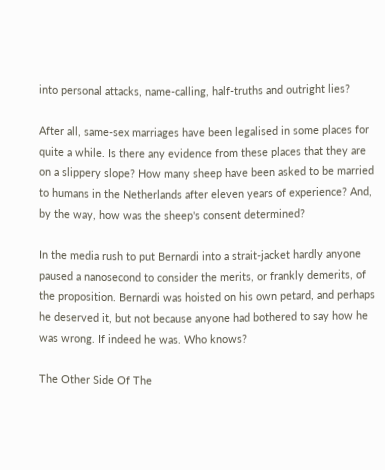into personal attacks, name-calling, half-truths and outright lies?

After all, same-sex marriages have been legalised in some places for quite a while. Is there any evidence from these places that they are on a slippery slope? How many sheep have been asked to be married to humans in the Netherlands after eleven years of experience? And, by the way, how was the sheep's consent determined?

In the media rush to put Bernardi into a strait-jacket hardly anyone paused a nanosecond to consider the merits, or frankly demerits, of the proposition. Bernardi was hoisted on his own petard, and perhaps he deserved it, but not because anyone had bothered to say how he was wrong. If indeed he was. Who knows?

The Other Side Of The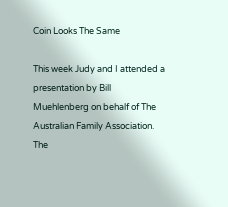Coin Looks The Same

This week Judy and I attended a presentation by Bill Muehlenberg on behalf of The Australian Family Association. The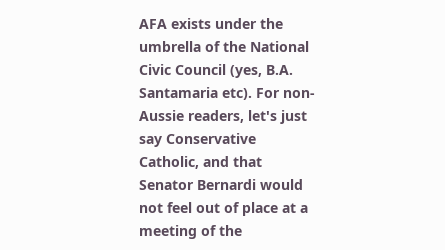AFA exists under the umbrella of the National Civic Council (yes, B.A. Santamaria etc). For non-Aussie readers, let's just say Conservative Catholic, and that Senator Bernardi would not feel out of place at a meeting of the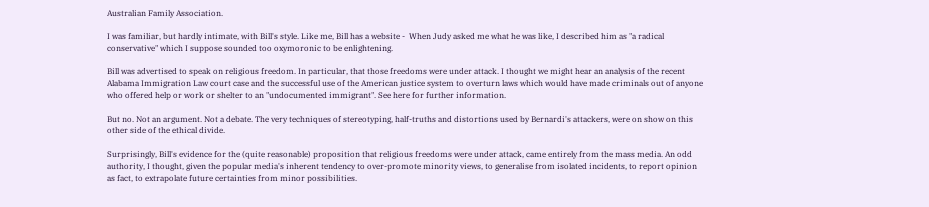Australian Family Association.

I was familiar, but hardly intimate, with Bill's style. Like me, Bill has a website -  When Judy asked me what he was like, I described him as "a radical conservative" which I suppose sounded too oxymoronic to be enlightening.

Bill was advertised to speak on religious freedom. In particular, that those freedoms were under attack. I thought we might hear an analysis of the recent Alabama Immigration Law court case and the successful use of the American justice system to overturn laws which would have made criminals out of anyone who offered help or work or shelter to an "undocumented immigrant". See here for further information.

But no. Not an argument. Not a debate. The very techniques of stereotyping, half-truths and distortions used by Bernardi's attackers, were on show on this other side of the ethical divide.

Surprisingly, Bill's evidence for the (quite reasonable) proposition that religious freedoms were under attack, came entirely from the mass media. An odd authority, I thought, given the popular media's inherent tendency to over-promote minority views, to generalise from isolated incidents, to report opinion as fact, to extrapolate future certainties from minor possibilities.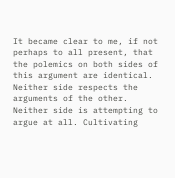It became clear to me, if not perhaps to all present, that the polemics on both sides of this argument are identical. Neither side respects the arguments of the other. Neither side is attempting to argue at all. Cultivating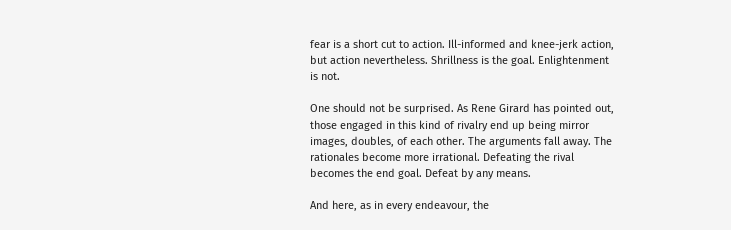fear is a short cut to action. Ill-informed and knee-jerk action, but action nevertheless. Shrillness is the goal. Enlightenment is not.

One should not be surprised. As Rene Girard has pointed out, those engaged in this kind of rivalry end up being mirror images, doubles, of each other. The arguments fall away. The rationales become more irrational. Defeating the rival becomes the end goal. Defeat by any means.

And here, as in every endeavour, the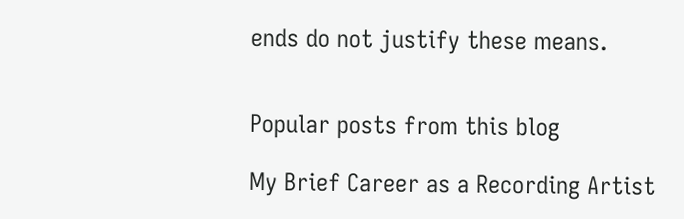ends do not justify these means.


Popular posts from this blog

My Brief Career as a Recording Artist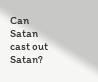Can Satan cast out Satan?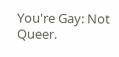You're Gay: Not Queer.